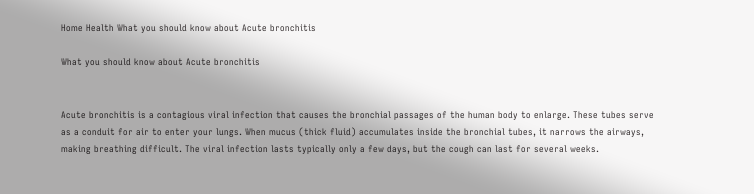Home Health What you should know about Acute bronchitis

What you should know about Acute bronchitis


Acute bronchitis is a contagious viral infection that causes the bronchial passages of the human body to enlarge. These tubes serve as a conduit for air to enter your lungs. When mucus (thick fluid) accumulates inside the bronchial tubes, it narrows the airways, making breathing difficult. The viral infection lasts typically only a few days, but the cough can last for several weeks.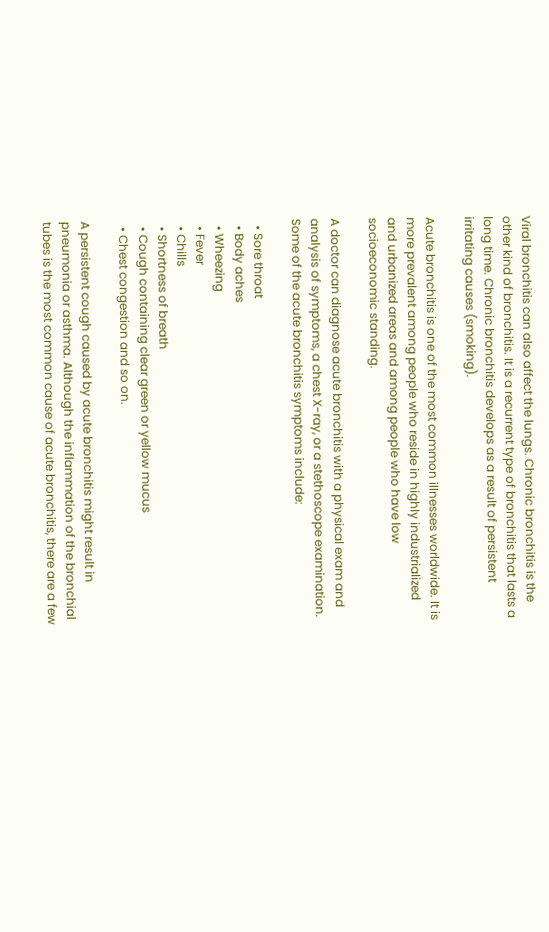Viral bronchitis can also affect the lungs. Chronic bronchitis is the other kind of bronchitis. It is a recurrent type of bronchitis that lasts a long time. Chronic bronchitis develops as a result of persistent irritating causes (smoking).

Acute bronchitis is one of the most common illnesses worldwide. It is more prevalent among people who reside in highly industrialized and urbanized areas and among people who have low socioeconomic standing.

A doctor can diagnose acute bronchitis with a physical exam and analysis of symptoms, a chest X-ray, or a stethoscope examination. Some of the acute bronchitis symptoms include:

  • Sore throat
  • Body aches
  • Wheezing
  • Fever
  • Chills
  • Shortness of breath
  • Cough containing clear green or yellow mucus
  • Chest congestion and so on.

A persistent cough caused by acute bronchitis might result in pneumonia or asthma. Although the inflammation of the bronchial tubes is the most common cause of acute bronchitis, there are a few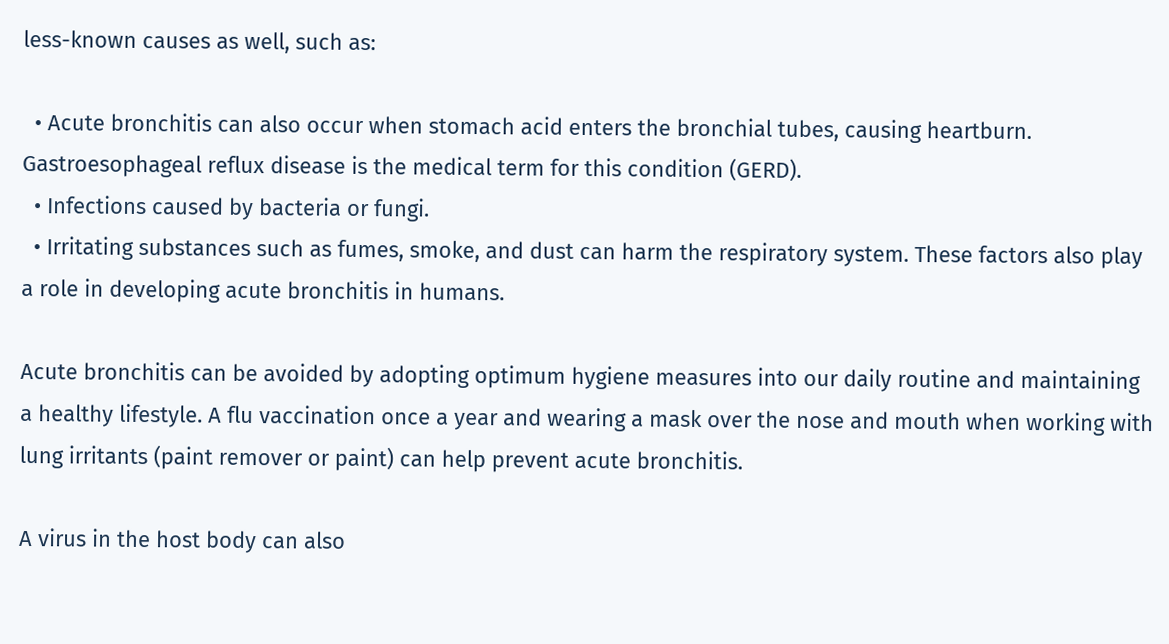less-known causes as well, such as:

  • Acute bronchitis can also occur when stomach acid enters the bronchial tubes, causing heartburn. Gastroesophageal reflux disease is the medical term for this condition (GERD).
  • Infections caused by bacteria or fungi.
  • Irritating substances such as fumes, smoke, and dust can harm the respiratory system. These factors also play a role in developing acute bronchitis in humans.

Acute bronchitis can be avoided by adopting optimum hygiene measures into our daily routine and maintaining a healthy lifestyle. A flu vaccination once a year and wearing a mask over the nose and mouth when working with lung irritants (paint remover or paint) can help prevent acute bronchitis.

A virus in the host body can also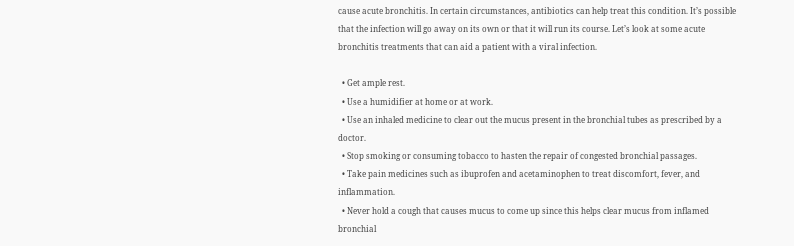cause acute bronchitis. In certain circumstances, antibiotics can help treat this condition. It’s possible that the infection will go away on its own or that it will run its course. Let’s look at some acute bronchitis treatments that can aid a patient with a viral infection.

  • Get ample rest.
  • Use a humidifier at home or at work.
  • Use an inhaled medicine to clear out the mucus present in the bronchial tubes as prescribed by a doctor.
  • Stop smoking or consuming tobacco to hasten the repair of congested bronchial passages.
  • Take pain medicines such as ibuprofen and acetaminophen to treat discomfort, fever, and inflammation.
  • Never hold a cough that causes mucus to come up since this helps clear mucus from inflamed bronchial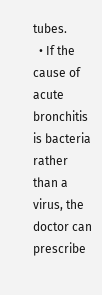tubes.
  • If the cause of acute bronchitis is bacteria rather than a virus, the doctor can prescribe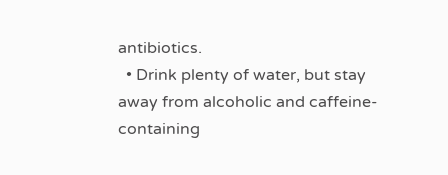antibiotics.
  • Drink plenty of water, but stay away from alcoholic and caffeine-containing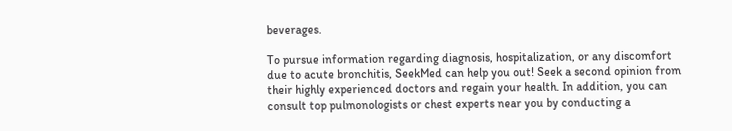beverages.

To pursue information regarding diagnosis, hospitalization, or any discomfort due to acute bronchitis, SeekMed can help you out! Seek a second opinion from their highly experienced doctors and regain your health. In addition, you can consult top pulmonologists or chest experts near you by conducting a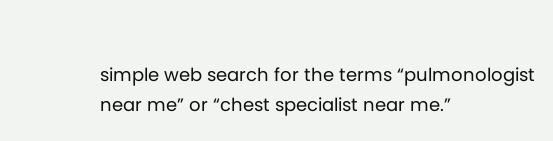simple web search for the terms “pulmonologist near me” or “chest specialist near me.”